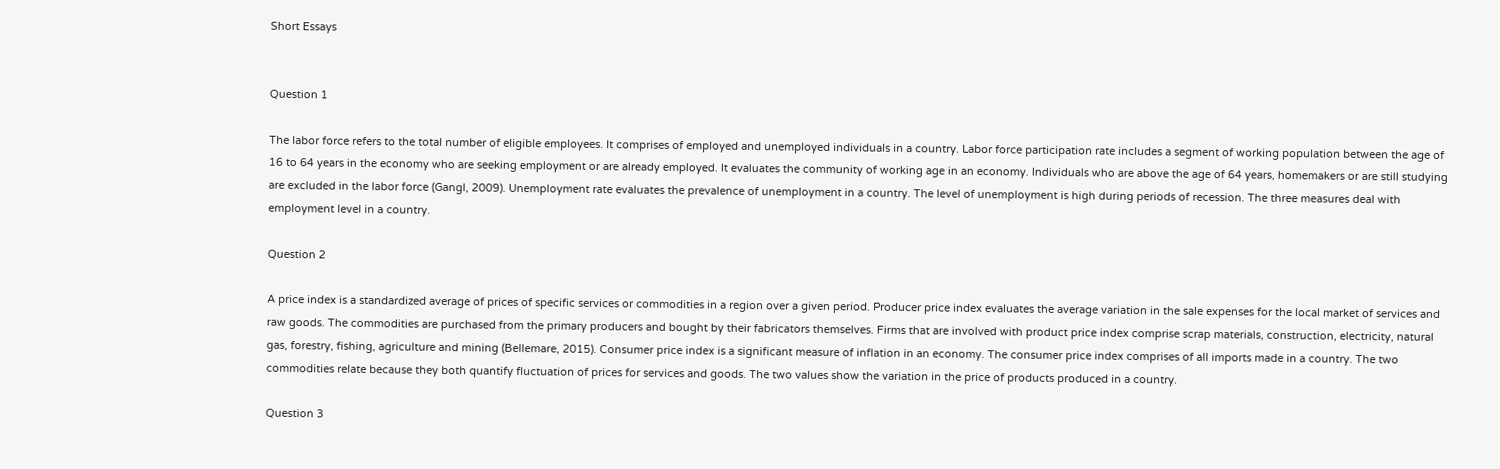Short Essays


Question 1

The labor force refers to the total number of eligible employees. It comprises of employed and unemployed individuals in a country. Labor force participation rate includes a segment of working population between the age of 16 to 64 years in the economy who are seeking employment or are already employed. It evaluates the community of working age in an economy. Individuals who are above the age of 64 years, homemakers or are still studying are excluded in the labor force (Gangl, 2009). Unemployment rate evaluates the prevalence of unemployment in a country. The level of unemployment is high during periods of recession. The three measures deal with employment level in a country.

Question 2

A price index is a standardized average of prices of specific services or commodities in a region over a given period. Producer price index evaluates the average variation in the sale expenses for the local market of services and raw goods. The commodities are purchased from the primary producers and bought by their fabricators themselves. Firms that are involved with product price index comprise scrap materials, construction, electricity, natural gas, forestry, fishing, agriculture and mining (Bellemare, 2015). Consumer price index is a significant measure of inflation in an economy. The consumer price index comprises of all imports made in a country. The two commodities relate because they both quantify fluctuation of prices for services and goods. The two values show the variation in the price of products produced in a country.

Question 3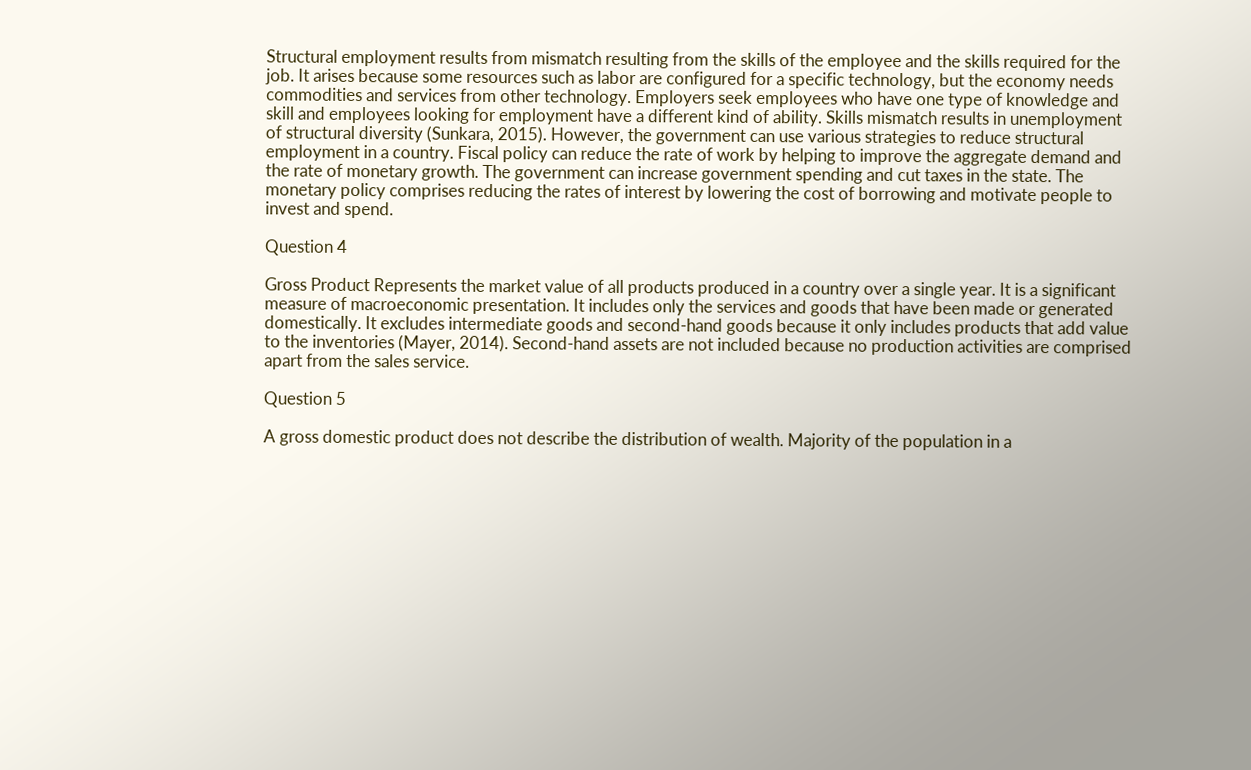Structural employment results from mismatch resulting from the skills of the employee and the skills required for the job. It arises because some resources such as labor are configured for a specific technology, but the economy needs commodities and services from other technology. Employers seek employees who have one type of knowledge and skill and employees looking for employment have a different kind of ability. Skills mismatch results in unemployment of structural diversity (Sunkara, 2015). However, the government can use various strategies to reduce structural employment in a country. Fiscal policy can reduce the rate of work by helping to improve the aggregate demand and the rate of monetary growth. The government can increase government spending and cut taxes in the state. The monetary policy comprises reducing the rates of interest by lowering the cost of borrowing and motivate people to invest and spend.

Question 4

Gross Product Represents the market value of all products produced in a country over a single year. It is a significant measure of macroeconomic presentation. It includes only the services and goods that have been made or generated domestically. It excludes intermediate goods and second-hand goods because it only includes products that add value to the inventories (Mayer, 2014). Second-hand assets are not included because no production activities are comprised apart from the sales service.

Question 5

A gross domestic product does not describe the distribution of wealth. Majority of the population in a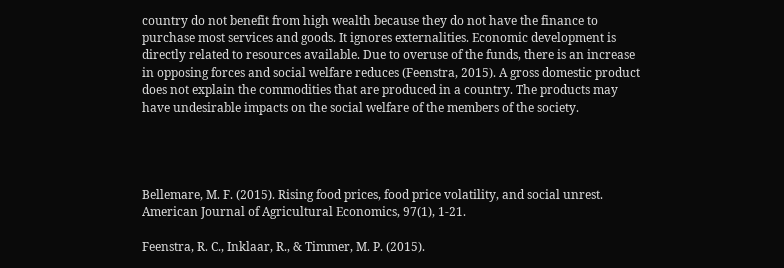country do not benefit from high wealth because they do not have the finance to purchase most services and goods. It ignores externalities. Economic development is directly related to resources available. Due to overuse of the funds, there is an increase in opposing forces and social welfare reduces (Feenstra, 2015). A gross domestic product does not explain the commodities that are produced in a country. The products may have undesirable impacts on the social welfare of the members of the society.




Bellemare, M. F. (2015). Rising food prices, food price volatility, and social unrest. American Journal of Agricultural Economics, 97(1), 1-21.

Feenstra, R. C., Inklaar, R., & Timmer, M. P. (2015).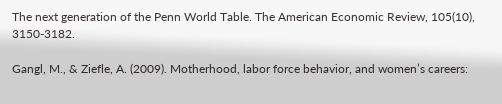The next generation of the Penn World Table. The American Economic Review, 105(10), 3150-3182.

Gangl, M., & Ziefle, A. (2009). Motherhood, labor force behavior, and women’s careers: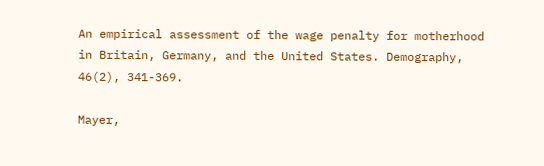An empirical assessment of the wage penalty for motherhood in Britain, Germany, and the United States. Demography, 46(2), 341-369.

Mayer,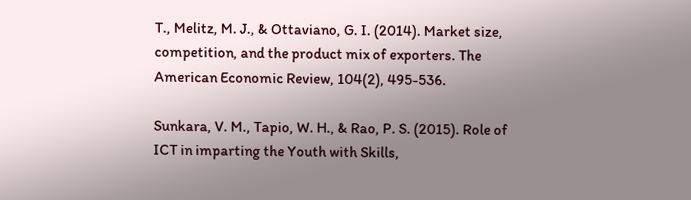T., Melitz, M. J., & Ottaviano, G. I. (2014). Market size, competition, and the product mix of exporters. The American Economic Review, 104(2), 495-536.

Sunkara, V. M., Tapio, W. H., & Rao, P. S. (2015). Role of ICT in imparting the Youth with Skills,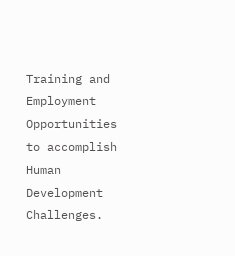Training and Employment Opportunities to accomplish Human Development Challenges.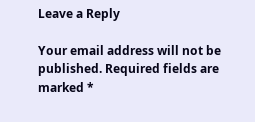Leave a Reply

Your email address will not be published. Required fields are marked *